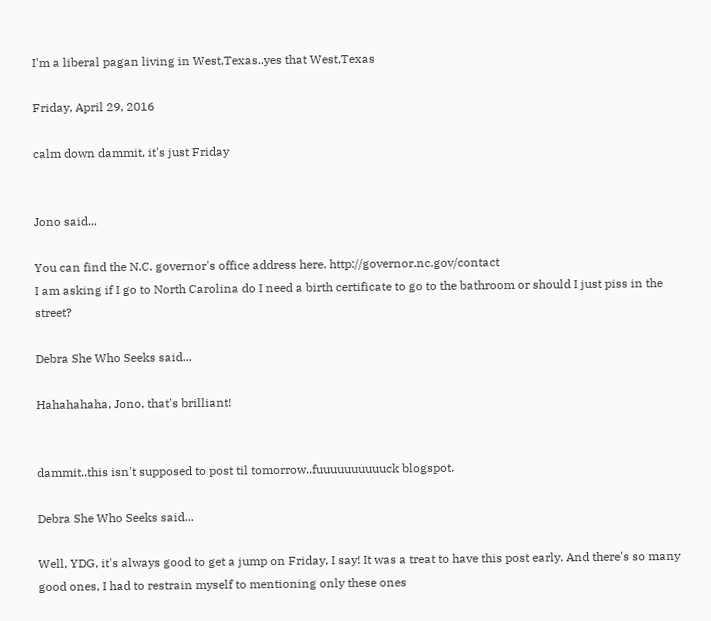I'm a liberal pagan living in West,Texas..yes that West,Texas

Friday, April 29, 2016

calm down dammit, it's just Friday


Jono said...

You can find the N.C. governor's office address here. http://governor.nc.gov/contact
I am asking if I go to North Carolina do I need a birth certificate to go to the bathroom or should I just piss in the street?

Debra She Who Seeks said...

Hahahahaha, Jono, that's brilliant!


dammit..this isn't supposed to post til tomorrow..fuuuuuuuuuuck blogspot.

Debra She Who Seeks said...

Well, YDG, it's always good to get a jump on Friday, I say! It was a treat to have this post early. And there's so many good ones, I had to restrain myself to mentioning only these ones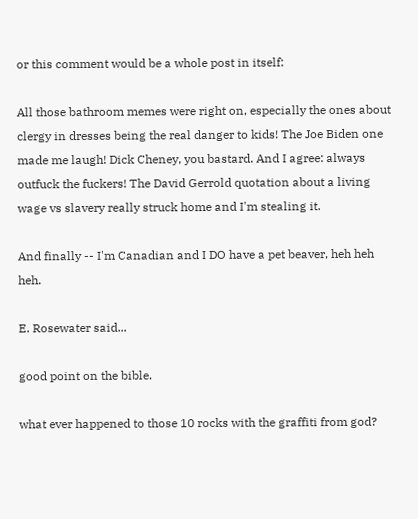or this comment would be a whole post in itself:

All those bathroom memes were right on, especially the ones about clergy in dresses being the real danger to kids! The Joe Biden one made me laugh! Dick Cheney, you bastard. And I agree: always outfuck the fuckers! The David Gerrold quotation about a living wage vs slavery really struck home and I'm stealing it.

And finally -- I'm Canadian and I DO have a pet beaver, heh heh heh.

E. Rosewater said...

good point on the bible.

what ever happened to those 10 rocks with the graffiti from god?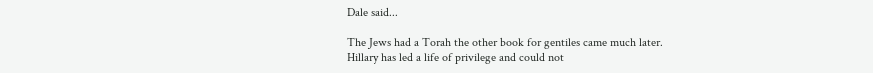Dale said...

The Jews had a Torah the other book for gentiles came much later.
Hillary has led a life of privilege and could not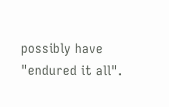possibly have "endured it all".